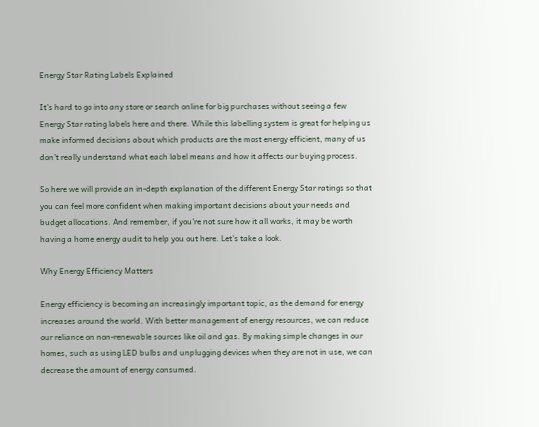Energy Star Rating Labels Explained

It’s hard to go into any store or search online for big purchases without seeing a few Energy Star rating labels here and there. While this labelling system is great for helping us make informed decisions about which products are the most energy efficient, many of us don’t really understand what each label means and how it affects our buying process.

So here we will provide an in-depth explanation of the different Energy Star ratings so that you can feel more confident when making important decisions about your needs and budget allocations. And remember, if you’re not sure how it all works, it may be worth having a home energy audit to help you out here. Let’s take a look.

Why Energy Efficiency Matters

Energy efficiency is becoming an increasingly important topic, as the demand for energy increases around the world. With better management of energy resources, we can reduce our reliance on non-renewable sources like oil and gas. By making simple changes in our homes, such as using LED bulbs and unplugging devices when they are not in use, we can decrease the amount of energy consumed.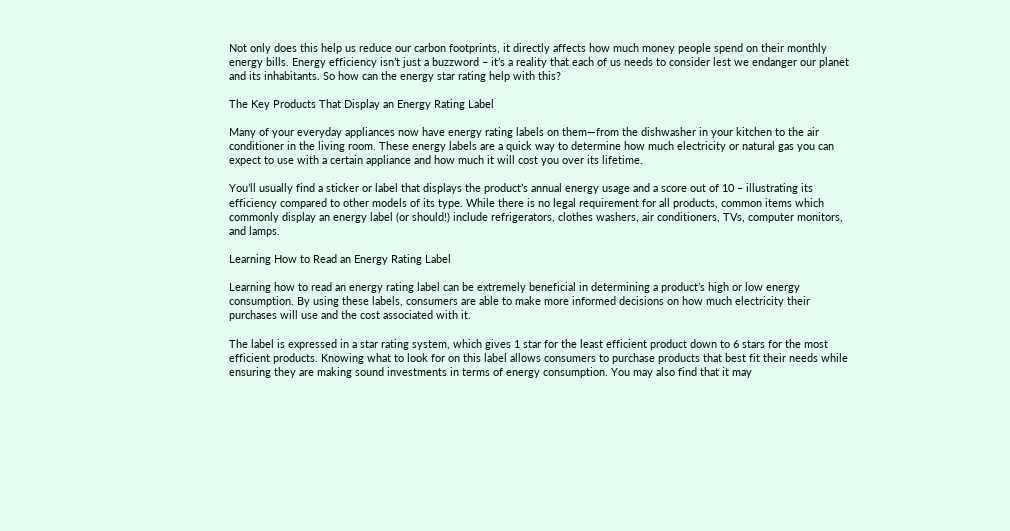Not only does this help us reduce our carbon footprints, it directly affects how much money people spend on their monthly energy bills. Energy efficiency isn’t just a buzzword – it’s a reality that each of us needs to consider lest we endanger our planet and its inhabitants. So how can the energy star rating help with this?

The Key Products That Display an Energy Rating Label

Many of your everyday appliances now have energy rating labels on them—from the dishwasher in your kitchen to the air conditioner in the living room. These energy labels are a quick way to determine how much electricity or natural gas you can expect to use with a certain appliance and how much it will cost you over its lifetime.

You’ll usually find a sticker or label that displays the product’s annual energy usage and a score out of 10 – illustrating its efficiency compared to other models of its type. While there is no legal requirement for all products, common items which commonly display an energy label (or should!) include refrigerators, clothes washers, air conditioners, TVs, computer monitors, and lamps.

Learning How to Read an Energy Rating Label

Learning how to read an energy rating label can be extremely beneficial in determining a product’s high or low energy consumption. By using these labels, consumers are able to make more informed decisions on how much electricity their purchases will use and the cost associated with it.

The label is expressed in a star rating system, which gives 1 star for the least efficient product down to 6 stars for the most efficient products. Knowing what to look for on this label allows consumers to purchase products that best fit their needs while ensuring they are making sound investments in terms of energy consumption. You may also find that it may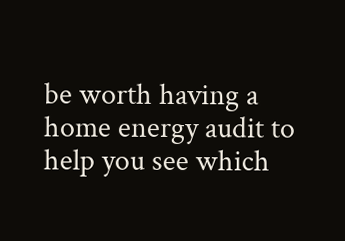be worth having a home energy audit to help you see which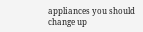appliances you should change up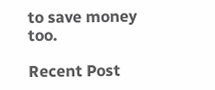to save money too.

Recent Post